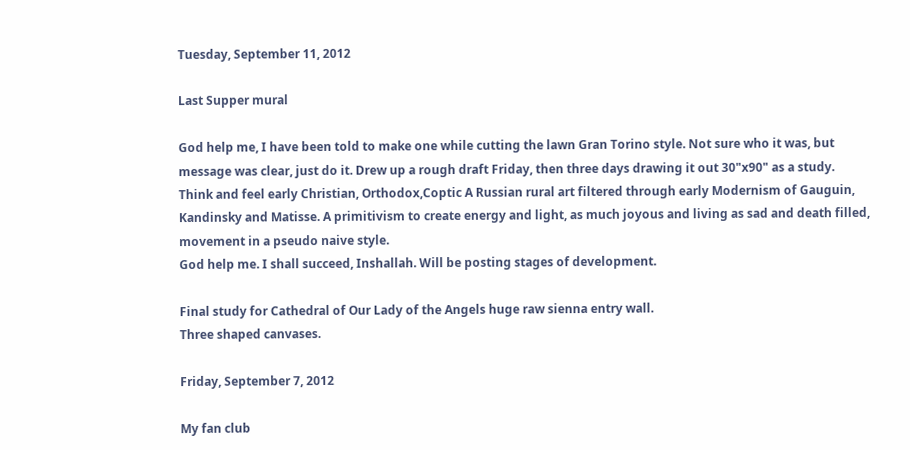Tuesday, September 11, 2012

Last Supper mural

God help me, I have been told to make one while cutting the lawn Gran Torino style. Not sure who it was, but message was clear, just do it. Drew up a rough draft Friday, then three days drawing it out 30"x90" as a study.
Think and feel early Christian, Orthodox,Coptic A Russian rural art filtered through early Modernism of Gauguin, Kandinsky and Matisse. A primitivism to create energy and light, as much joyous and living as sad and death filled, movement in a pseudo naive style.
God help me. I shall succeed, Inshallah. Will be posting stages of development.

Final study for Cathedral of Our Lady of the Angels huge raw sienna entry wall.
Three shaped canvases.

Friday, September 7, 2012

My fan club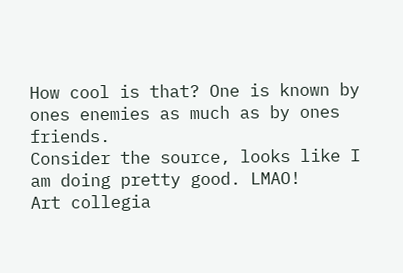How cool is that? One is known by ones enemies as much as by ones friends.
Consider the source, looks like I am doing pretty good. LMAO!
Art collegia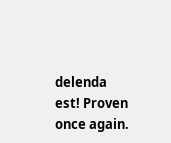delenda est! Proven once again.